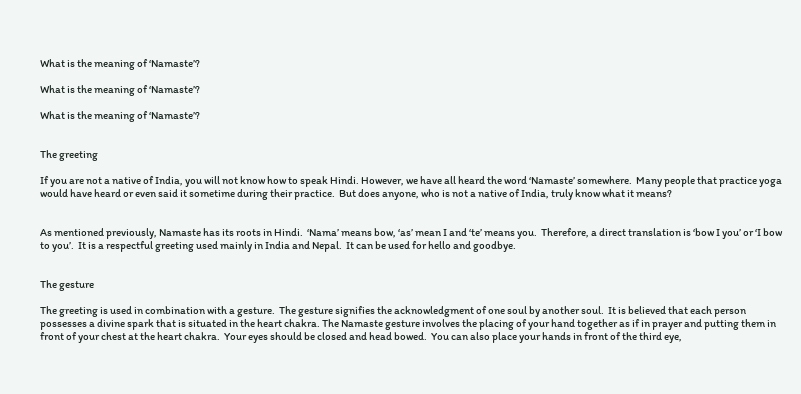What is the meaning of ‘Namaste’?

What is the meaning of ‘Namaste’?

What is the meaning of ‘Namaste’?


The greeting

If you are not a native of India, you will not know how to speak Hindi. However, we have all heard the word ‘Namaste’ somewhere.  Many people that practice yoga would have heard or even said it sometime during their practice.  But does anyone, who is not a native of India, truly know what it means?


As mentioned previously, Namaste has its roots in Hindi.  ‘Nama’ means bow, ‘as’ mean I and ‘te’ means you.  Therefore, a direct translation is ‘bow I you’ or ‘I bow to you’.  It is a respectful greeting used mainly in India and Nepal.  It can be used for hello and goodbye.


The gesture

The greeting is used in combination with a gesture.  The gesture signifies the acknowledgment of one soul by another soul.  It is believed that each person possesses a divine spark that is situated in the heart chakra. The Namaste gesture involves the placing of your hand together as if in prayer and putting them in front of your chest at the heart chakra.  Your eyes should be closed and head bowed.  You can also place your hands in front of the third eye,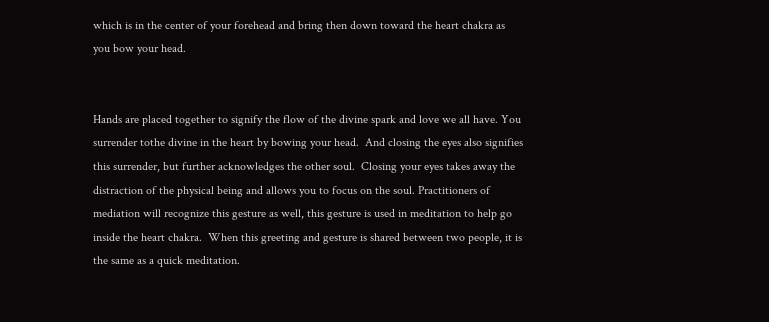which is in the center of your forehead and bring then down toward the heart chakra as you bow your head.


Hands are placed together to signify the flow of the divine spark and love we all have. You surrender tothe divine in the heart by bowing your head.  And closing the eyes also signifies this surrender, but further acknowledges the other soul.  Closing your eyes takes away the distraction of the physical being and allows you to focus on the soul. Practitioners of mediation will recognize this gesture as well, this gesture is used in meditation to help go inside the heart chakra.  When this greeting and gesture is shared between two people, it is the same as a quick meditation.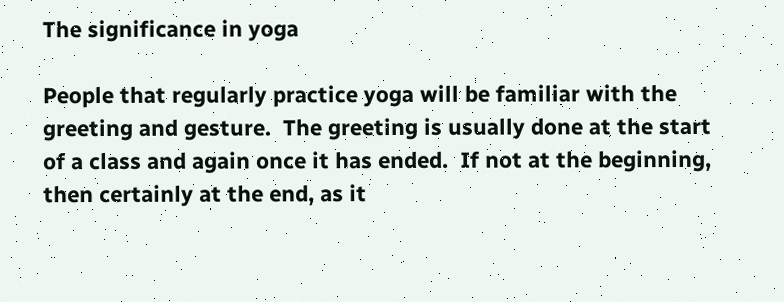The significance in yoga

People that regularly practice yoga will be familiar with the greeting and gesture.  The greeting is usually done at the start of a class and again once it has ended.  If not at the beginning, then certainly at the end, as it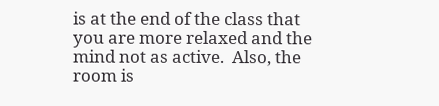is at the end of the class that you are more relaxed and the mind not as active.  Also, the room is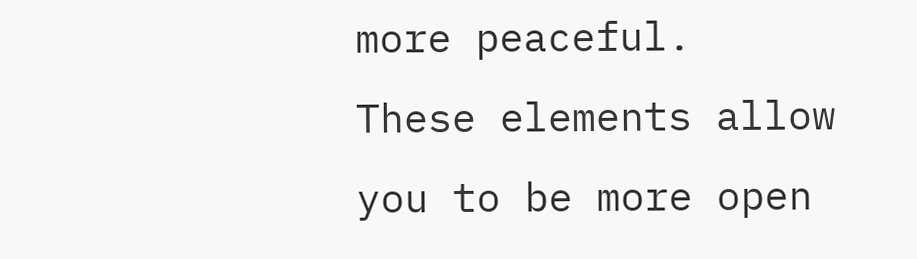more peaceful.  These elements allow you to be more open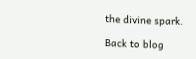the divine spark.

Back to blog